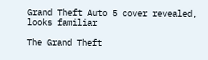Grand Theft Auto 5 cover revealed, looks familiar

The Grand Theft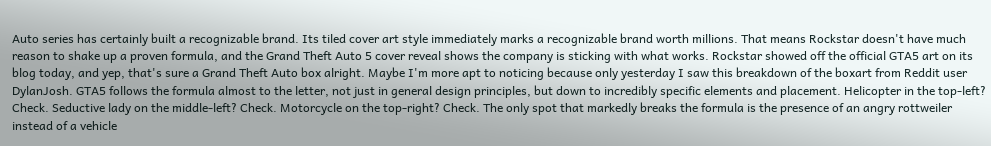Auto series has certainly built a recognizable brand. Its tiled cover art style immediately marks a recognizable brand worth millions. That means Rockstar doesn't have much reason to shake up a proven formula, and the Grand Theft Auto 5 cover reveal shows the company is sticking with what works. Rockstar showed off the official GTA5 art on its blog today, and yep, that's sure a Grand Theft Auto box alright. Maybe I'm more apt to noticing because only yesterday I saw this breakdown of the boxart from Reddit user DylanJosh. GTA5 follows the formula almost to the letter, not just in general design principles, but down to incredibly specific elements and placement. Helicopter in the top-left? Check. Seductive lady on the middle-left? Check. Motorcycle on the top-right? Check. The only spot that markedly breaks the formula is the presence of an angry rottweiler instead of a vehicle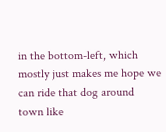in the bottom-left, which mostly just makes me hope we can ride that dog around town like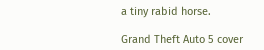a tiny rabid horse.

Grand Theft Auto 5 cover